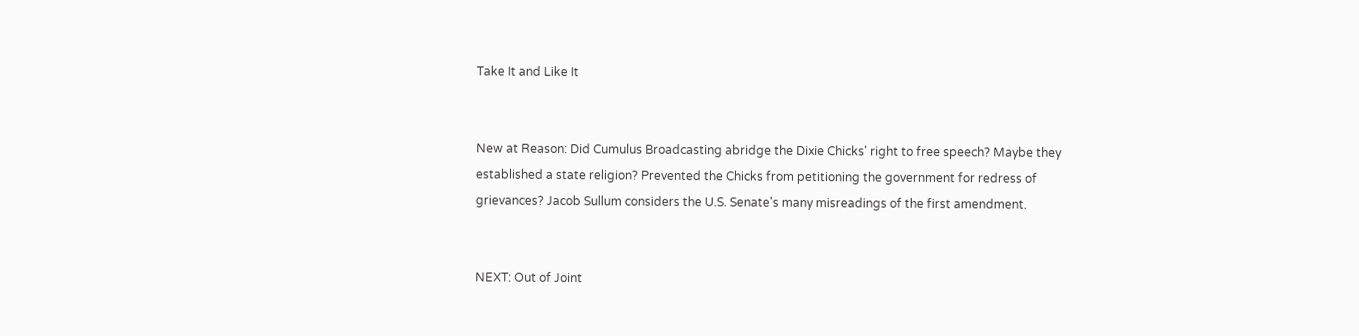Take It and Like It


New at Reason: Did Cumulus Broadcasting abridge the Dixie Chicks' right to free speech? Maybe they established a state religion? Prevented the Chicks from petitioning the government for redress of grievances? Jacob Sullum considers the U.S. Senate's many misreadings of the first amendment.


NEXT: Out of Joint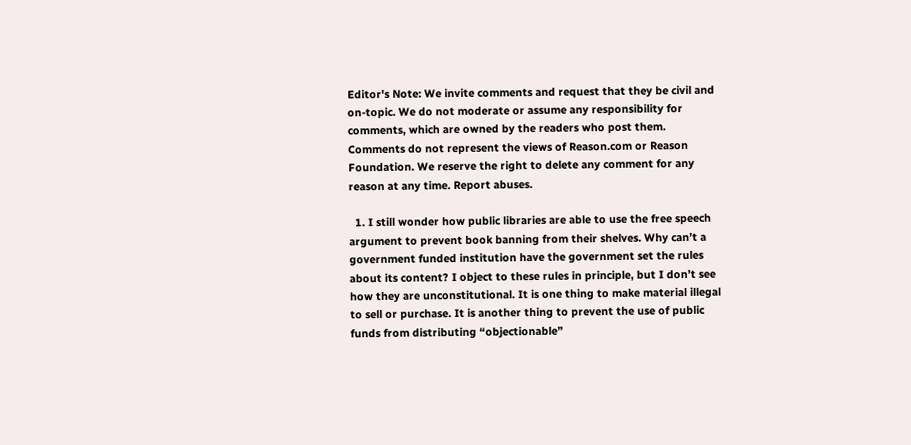Editor's Note: We invite comments and request that they be civil and on-topic. We do not moderate or assume any responsibility for comments, which are owned by the readers who post them. Comments do not represent the views of Reason.com or Reason Foundation. We reserve the right to delete any comment for any reason at any time. Report abuses.

  1. I still wonder how public libraries are able to use the free speech argument to prevent book banning from their shelves. Why can’t a government funded institution have the government set the rules about its content? I object to these rules in principle, but I don’t see how they are unconstitutional. It is one thing to make material illegal to sell or purchase. It is another thing to prevent the use of public funds from distributing “objectionable”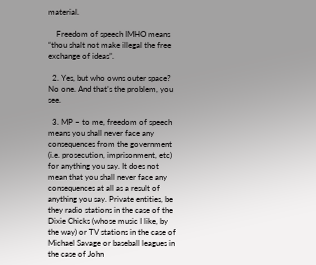material.

    Freedom of speech IMHO means “thou shalt not make illegal the free exchange of ideas”.

  2. Yes, but who owns outer space? No one. And that’s the problem, you see.

  3. MP – to me, freedom of speech means you shall never face any consequences from the government (i.e. prosecution, imprisonment, etc) for anything you say. It does not mean that you shall never face any consequences at all as a result of anything you say. Private entities, be they radio stations in the case of the Dixie Chicks (whose music I like, by the way) or TV stations in the case of Michael Savage or baseball leagues in the case of John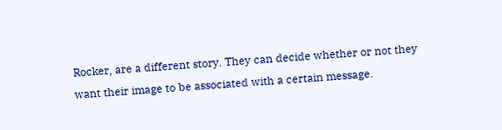Rocker, are a different story. They can decide whether or not they want their image to be associated with a certain message.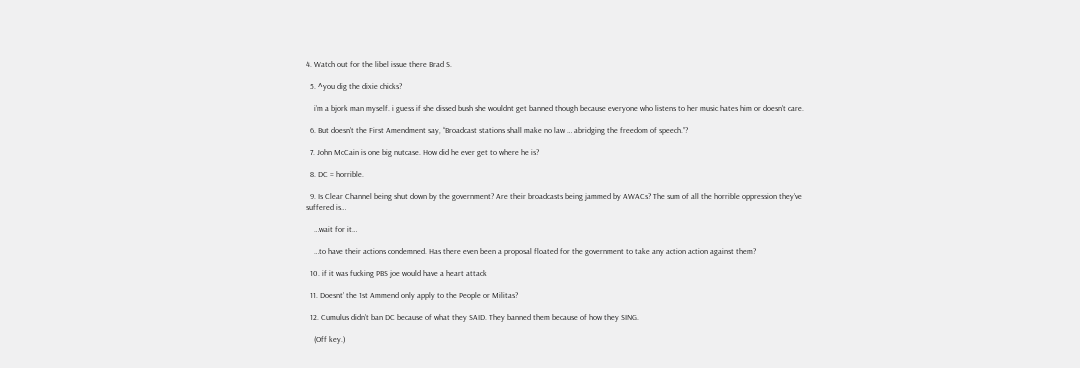4. Watch out for the libel issue there Brad S.

  5. ^you dig the dixie chicks?

    i’m a bjork man myself. i guess if she dissed bush she wouldnt get banned though because everyone who listens to her music hates him or doesn’t care.

  6. But doesn’t the First Amendment say, “Broadcast stations shall make no law … abridging the freedom of speech.”?

  7. John McCain is one big nutcase. How did he ever get to where he is?

  8. DC = horrible.

  9. Is Clear Channel being shut down by the government? Are their broadcasts being jammed by AWACs? The sum of all the horrible oppression they’ve suffered is…

    …wait for it…

    …to have their actions condemned. Has there even been a proposal floated for the government to take any action action against them?

  10. if it was fucking PBS joe would have a heart attack

  11. Doesnt’ the 1st Ammend only apply to the People or Militas?

  12. Cumulus didn’t ban DC because of what they SAID. They banned them because of how they SING.

    (Off key.)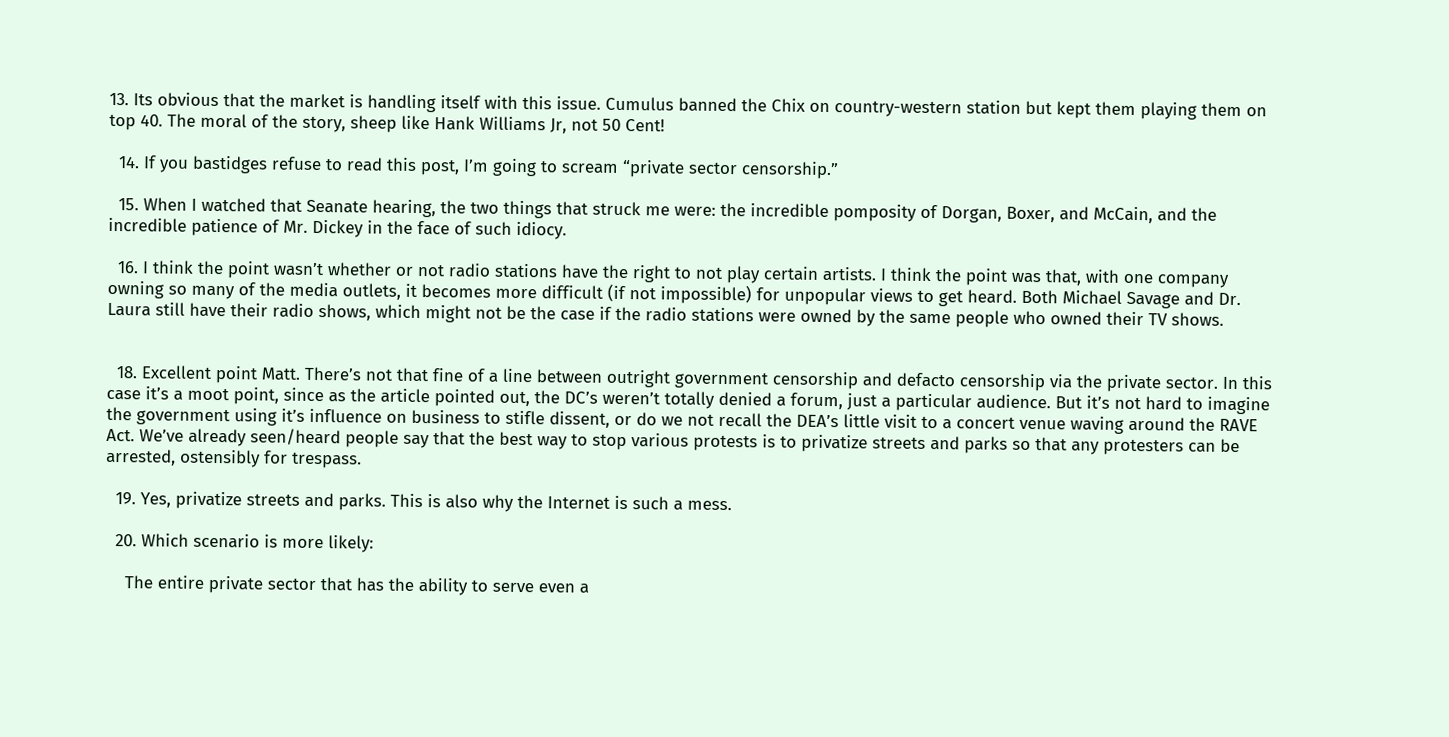13. Its obvious that the market is handling itself with this issue. Cumulus banned the Chix on country-western station but kept them playing them on top 40. The moral of the story, sheep like Hank Williams Jr, not 50 Cent!

  14. If you bastidges refuse to read this post, I’m going to scream “private sector censorship.”

  15. When I watched that Seanate hearing, the two things that struck me were: the incredible pomposity of Dorgan, Boxer, and McCain, and the incredible patience of Mr. Dickey in the face of such idiocy.

  16. I think the point wasn’t whether or not radio stations have the right to not play certain artists. I think the point was that, with one company owning so many of the media outlets, it becomes more difficult (if not impossible) for unpopular views to get heard. Both Michael Savage and Dr. Laura still have their radio shows, which might not be the case if the radio stations were owned by the same people who owned their TV shows.


  18. Excellent point Matt. There’s not that fine of a line between outright government censorship and defacto censorship via the private sector. In this case it’s a moot point, since as the article pointed out, the DC’s weren’t totally denied a forum, just a particular audience. But it’s not hard to imagine the government using it’s influence on business to stifle dissent, or do we not recall the DEA’s little visit to a concert venue waving around the RAVE Act. We’ve already seen/heard people say that the best way to stop various protests is to privatize streets and parks so that any protesters can be arrested, ostensibly for trespass.

  19. Yes, privatize streets and parks. This is also why the Internet is such a mess.

  20. Which scenario is more likely:

    The entire private sector that has the ability to serve even a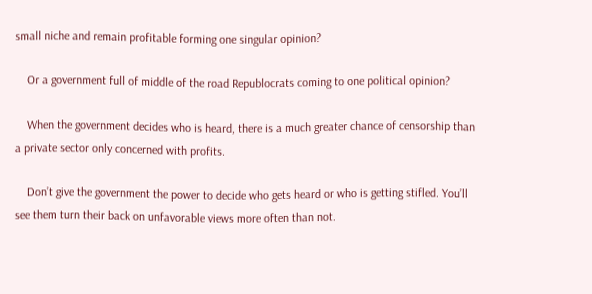small niche and remain profitable forming one singular opinion?

    Or a government full of middle of the road Republocrats coming to one political opinion?

    When the government decides who is heard, there is a much greater chance of censorship than a private sector only concerned with profits.

    Don’t give the government the power to decide who gets heard or who is getting stifled. You’ll see them turn their back on unfavorable views more often than not.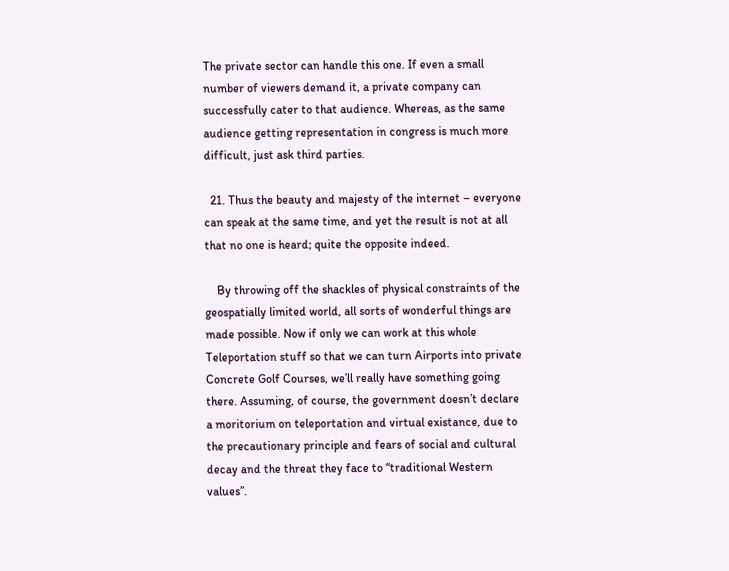The private sector can handle this one. If even a small number of viewers demand it, a private company can successfully cater to that audience. Whereas, as the same audience getting representation in congress is much more difficult, just ask third parties.

  21. Thus the beauty and majesty of the internet – everyone can speak at the same time, and yet the result is not at all that no one is heard; quite the opposite indeed.

    By throwing off the shackles of physical constraints of the geospatially limited world, all sorts of wonderful things are made possible. Now if only we can work at this whole Teleportation stuff so that we can turn Airports into private Concrete Golf Courses, we’ll really have something going there. Assuming, of course, the government doesn’t declare a moritorium on teleportation and virtual existance, due to the precautionary principle and fears of social and cultural decay and the threat they face to “traditional Western values”.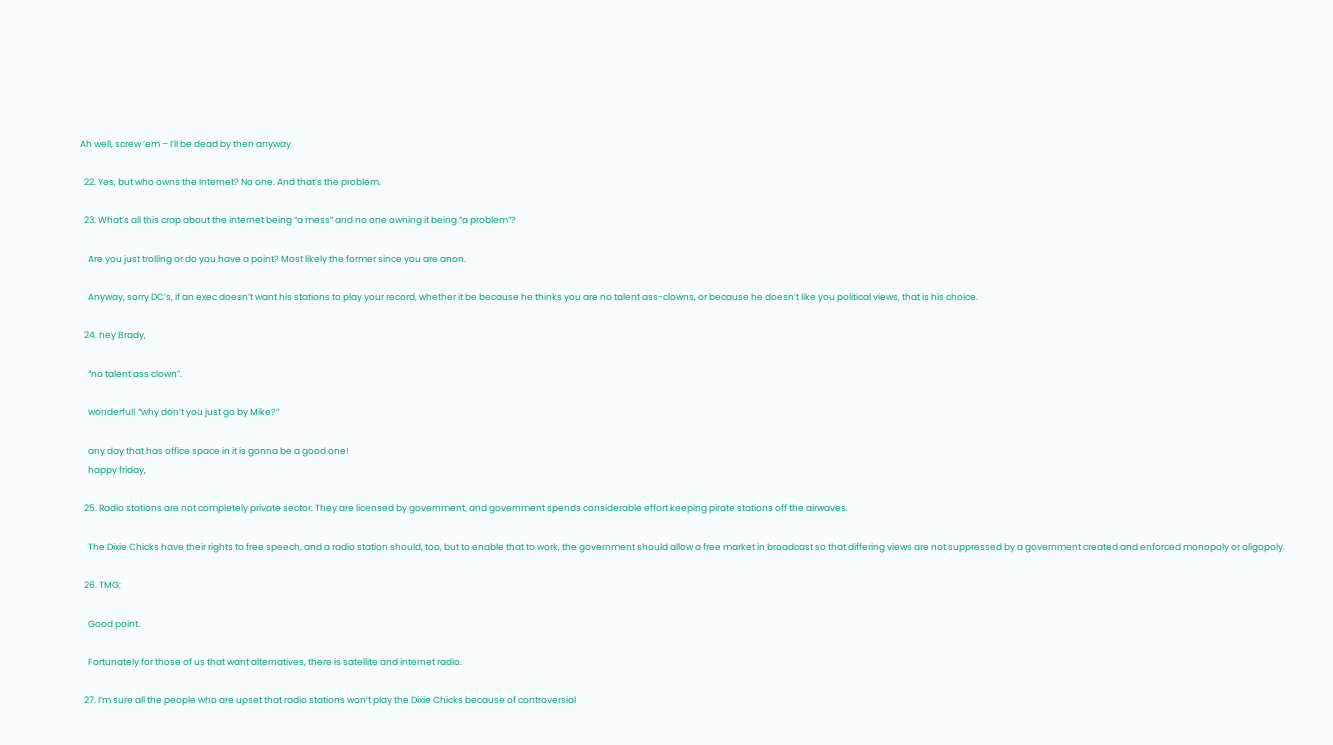Ah well, screw ’em – I’ll be dead by then anyway.

  22. Yes, but who owns the Internet? No one. And that’s the problem.

  23. What’s all this crap about the internet being “a mess” and no one owning it being “a problem”?

    Are you just trolling or do you have a point? Most likely the former since you are anon.

    Anyway, sorry DC’s, if an exec doesn’t want his stations to play your record, whether it be because he thinks you are no talent ass-clowns, or because he doesn’t like you political views, that is his choice.

  24. hey Brady,

    “no talent ass clown”.

    wonderful! “why don’t you just go by Mike?”

    any day that has office space in it is gonna be a good one!
    happy friday,

  25. Radio stations are not completely private sector. They are licensed by government, and government spends considerable effort keeping pirate stations off the airwaves.

    The Dixie Chicks have their rights to free speech, and a radio station should, too, but to enable that to work, the government should allow a free market in broadcast so that differing views are not suppressed by a government created and enforced monopoly or oligopoly.

  26. TMG:

    Good point.

    Fortunately for those of us that want alternatives, there is satellite and internet radio.

  27. I’m sure all the people who are upset that radio stations won’t play the Dixie Chicks because of controversial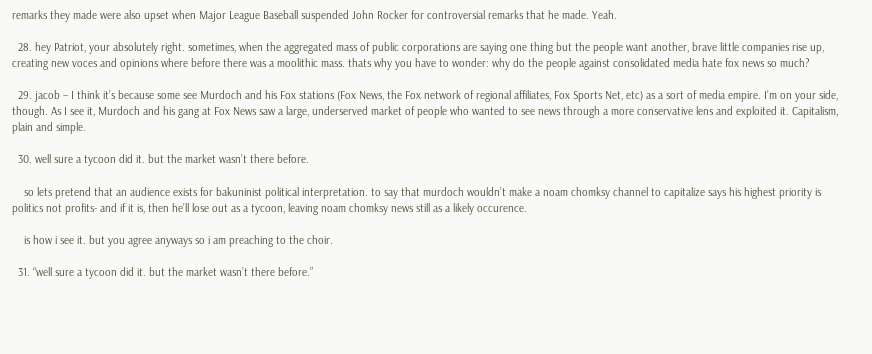remarks they made were also upset when Major League Baseball suspended John Rocker for controversial remarks that he made. Yeah.

  28. hey Patriot, your absolutely right. sometimes, when the aggregated mass of public corporations are saying one thing but the people want another, brave little companies rise up, creating new voces and opinions where before there was a moolithic mass. thats why you have to wonder: why do the people against consolidated media hate fox news so much?

  29. jacob – I think it’s because some see Murdoch and his Fox stations (Fox News, the Fox network of regional affiliates, Fox Sports Net, etc) as a sort of media empire. I’m on your side, though. As I see it, Murdoch and his gang at Fox News saw a large, underserved market of people who wanted to see news through a more conservative lens and exploited it. Capitalism, plain and simple.

  30. well sure a tycoon did it. but the market wasn’t there before.

    so lets pretend that an audience exists for bakuninist political interpretation. to say that murdoch wouldn’t make a noam chomksy channel to capitalize says his highest priority is politics not profits- and if it is, then he’ll lose out as a tycoon, leaving noam chomksy news still as a likely occurence.

    is how i see it. but you agree anyways so i am preaching to the choir.

  31. “well sure a tycoon did it. but the market wasn’t there before.”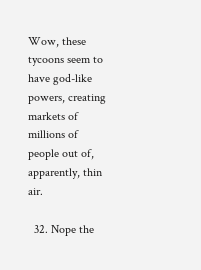Wow, these tycoons seem to have god-like powers, creating markets of millions of people out of, apparently, thin air.

  32. Nope the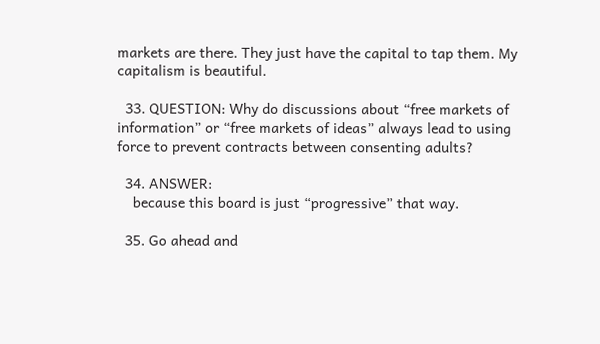markets are there. They just have the capital to tap them. My capitalism is beautiful.

  33. QUESTION: Why do discussions about “free markets of information” or “free markets of ideas” always lead to using force to prevent contracts between consenting adults?

  34. ANSWER:
    because this board is just “progressive” that way.

  35. Go ahead and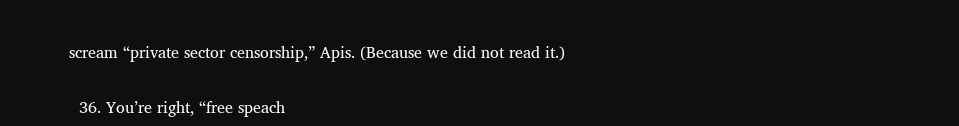scream “private sector censorship,” Apis. (Because we did not read it.)

  36. You’re right, “free speach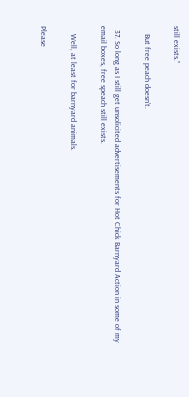still exists.”

    But free peach doesn’t.

  37. So long as I still get unsolicited advertisements for Hot Chick Barnyard Action in some of my email boxes, free speach still exists.

    Well, at least for barnyard animals.

Please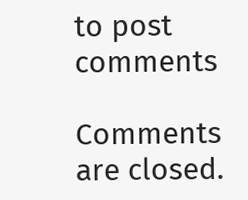to post comments

Comments are closed.